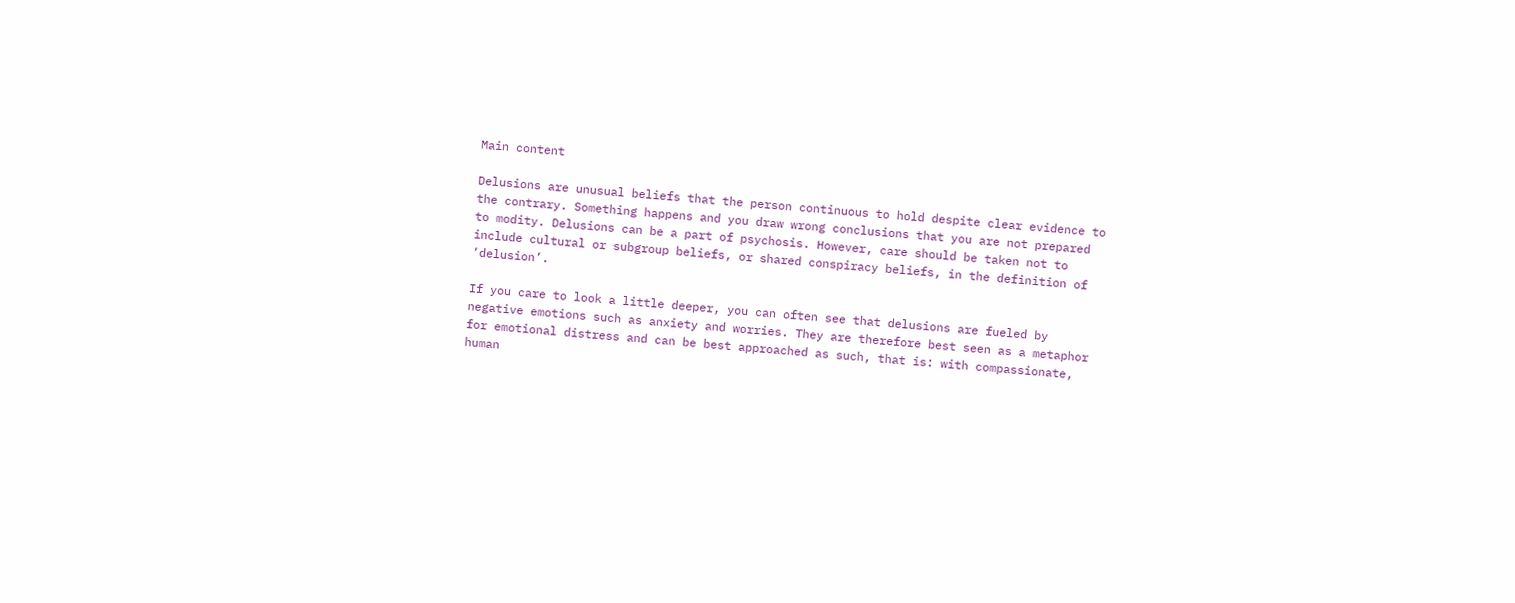Main content

Delusions are unusual beliefs that the person continuous to hold despite clear evidence to the contrary. Something happens and you draw wrong conclusions that you are not prepared to modity. Delusions can be a part of psychosis. However, care should be taken not to include cultural or subgroup beliefs, or shared conspiracy beliefs, in the definition of ‘delusion’.

If you care to look a little deeper, you can often see that delusions are fueled by negative emotions such as anxiety and worries. They are therefore best seen as a metaphor for emotional distress and can be best approached as such, that is: with compassionate, human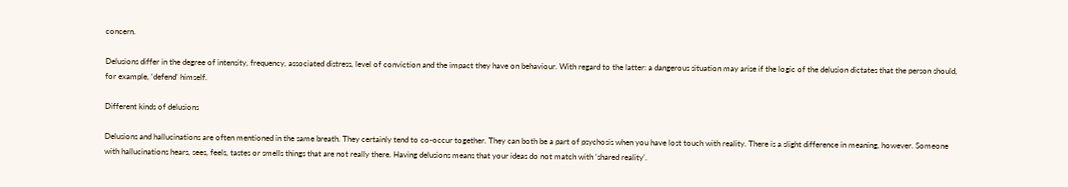concern.

Delusions differ in the degree of intensity, frequency, associated distress, level of conviction and the impact they have on behaviour. With regard to the latter: a dangerous situation may arise if the logic of the delusion dictates that the person should, for example, ‘defend’ himself.

Different kinds of delusions

Delusions and hallucinations are often mentioned in the same breath. They certainly tend to co-occur together. They can both be a part of psychosis when you have lost touch with reality. There is a slight difference in meaning, however. Someone with hallucinations hears, sees, feels, tastes or smells things that are not really there. Having delusions means that your ideas do not match with ‘shared reality’.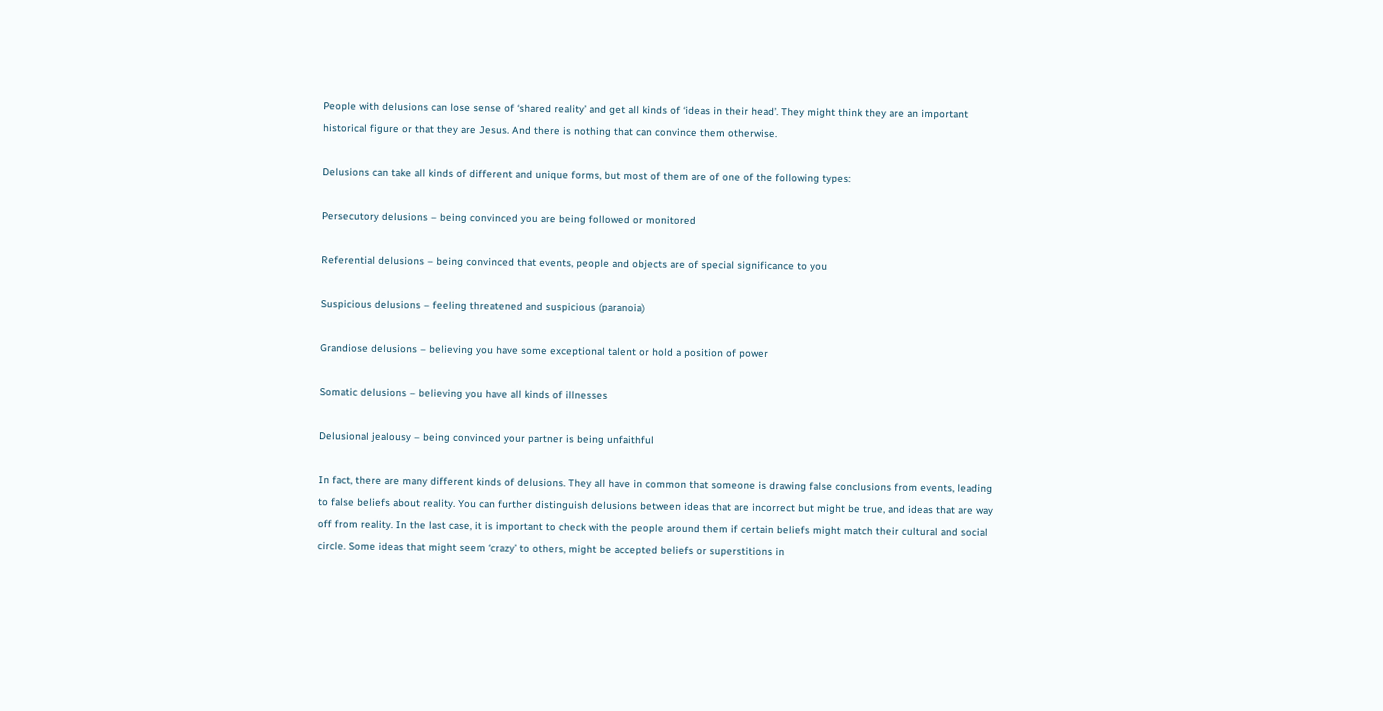People with delusions can lose sense of ‘shared reality’ and get all kinds of ‘ideas in their head’. They might think they are an important historical figure or that they are Jesus. And there is nothing that can convince them otherwise.

Delusions can take all kinds of different and unique forms, but most of them are of one of the following types:

Persecutory delusions – being convinced you are being followed or monitored

Referential delusions – being convinced that events, people and objects are of special significance to you

Suspicious delusions – feeling threatened and suspicious (paranoia)

Grandiose delusions – believing you have some exceptional talent or hold a position of power

Somatic delusions – believing you have all kinds of illnesses

Delusional jealousy – being convinced your partner is being unfaithful

In fact, there are many different kinds of delusions. They all have in common that someone is drawing false conclusions from events, leading to false beliefs about reality. You can further distinguish delusions between ideas that are incorrect but might be true, and ideas that are way off from reality. In the last case, it is important to check with the people around them if certain beliefs might match their cultural and social circle. Some ideas that might seem ‘crazy’ to others, might be accepted beliefs or superstitions in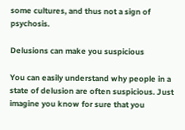some cultures, and thus not a sign of psychosis.

Delusions can make you suspicious

You can easily understand why people in a state of delusion are often suspicious. Just imagine you know for sure that you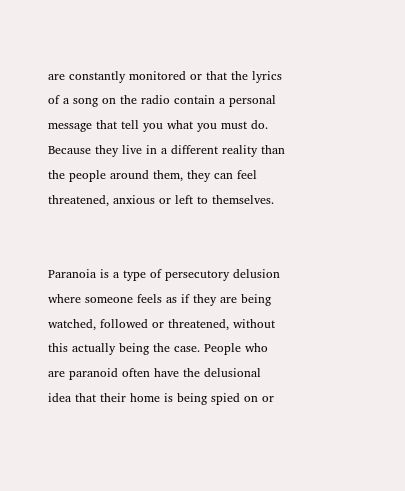are constantly monitored or that the lyrics of a song on the radio contain a personal message that tell you what you must do. Because they live in a different reality than the people around them, they can feel threatened, anxious or left to themselves.


Paranoia is a type of persecutory delusion where someone feels as if they are being watched, followed or threatened, without this actually being the case. People who are paranoid often have the delusional idea that their home is being spied on or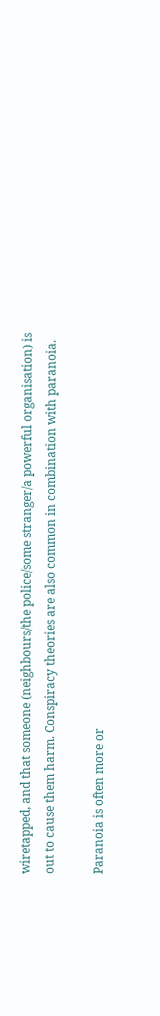wiretapped, and that someone (neighbours/the police/some stranger/a powerful organisation) is out to cause them harm. Conspiracy theories are also common in combination with paranoia.

Paranoia is often more or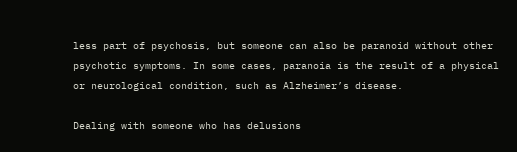less part of psychosis, but someone can also be paranoid without other psychotic symptoms. In some cases, paranoia is the result of a physical or neurological condition, such as Alzheimer’s disease.

Dealing with someone who has delusions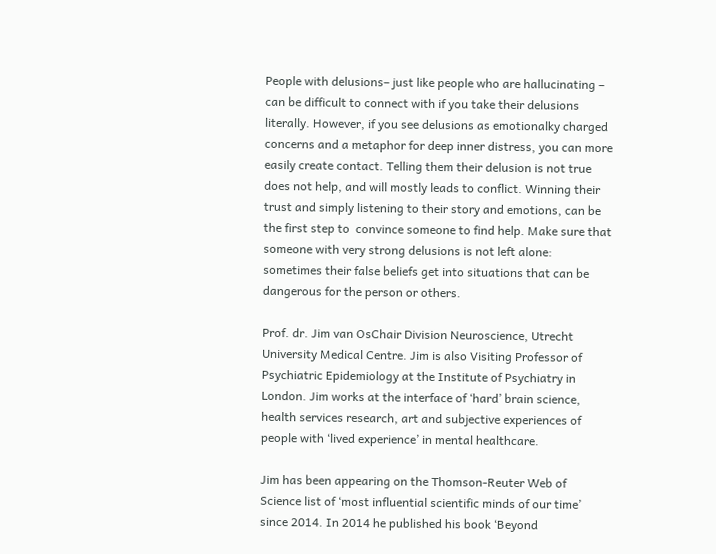People with delusions– just like people who are hallucinating – can be difficult to connect with if you take their delusions literally. However, if you see delusions as emotionalky charged concerns and a metaphor for deep inner distress, you can more easily create contact. Telling them their delusion is not true does not help, and will mostly leads to conflict. Winning their trust and simply listening to their story and emotions, can be the first step to  convince someone to find help. Make sure that someone with very strong delusions is not left alone: sometimes their false beliefs get into situations that can be dangerous for the person or others.

Prof. dr. Jim van OsChair Division Neuroscience, Utrecht University Medical Centre. Jim is also Visiting Professor of Psychiatric Epidemiology at the Institute of Psychiatry in London. Jim works at the interface of ‘hard’ brain science, health services research, art and subjective experiences of people with ‘lived experience’ in mental healthcare.

Jim has been appearing on the Thomson-Reuter Web of Science list of ‘most influential scientific minds of our time’ since 2014. In 2014 he published his book ‘Beyond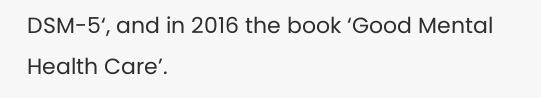DSM-5‘, and in 2016 the book ‘Good Mental Health Care’.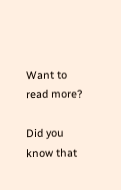Want to read more?

Did you know that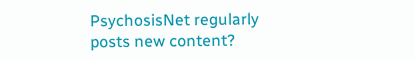PsychosisNet regularly posts new content?